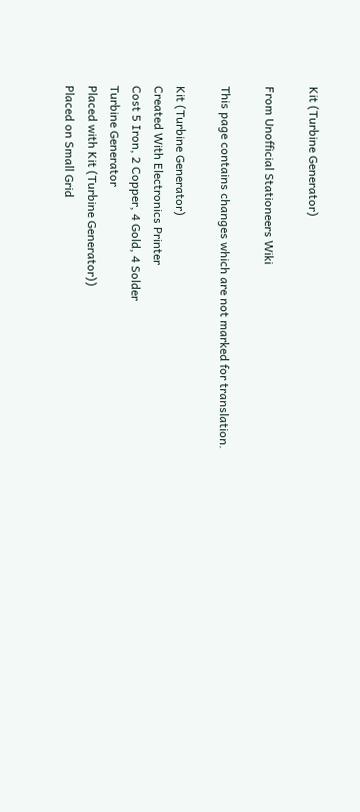Kit (Turbine Generator)

From Unofficial Stationeers Wiki

This page contains changes which are not marked for translation.

Kit (Turbine Generator)
Created With Electronics Printer
Cost 5 Iron, 2 Copper, 4 Gold, 4 Solder
Turbine Generator
Placed with Kit (Turbine Generator))
Placed on Small Grid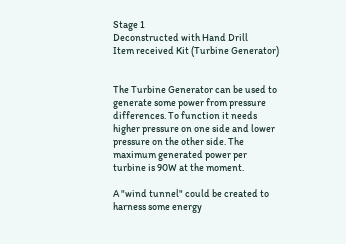Stage 1
Deconstructed with Hand Drill
Item received Kit (Turbine Generator)


The Turbine Generator can be used to generate some power from pressure differences. To function it needs higher pressure on one side and lower pressure on the other side. The maximum generated power per turbine is 90W at the moment.

A "wind tunnel" could be created to harness some energy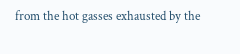from the hot gasses exhausted by the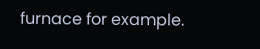furnace for example.